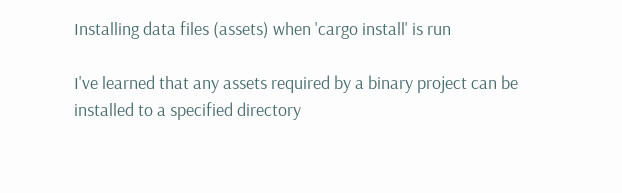Installing data files (assets) when 'cargo install' is run

I've learned that any assets required by a binary project can be installed to a specified directory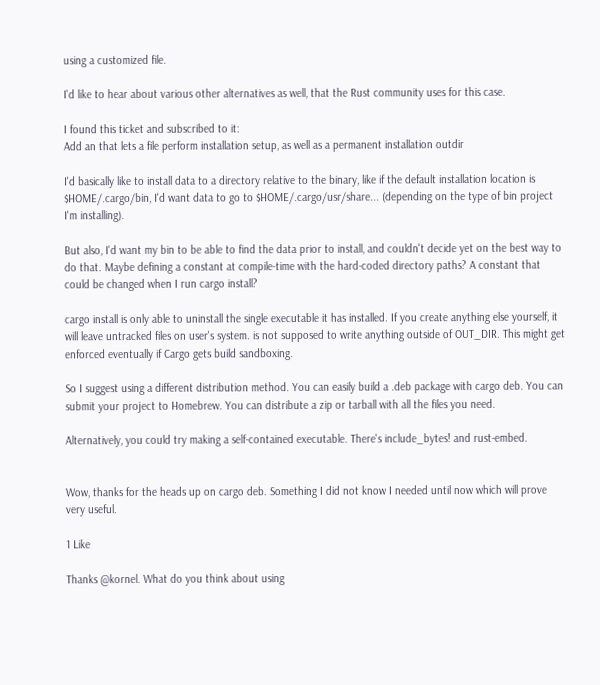using a customized file.

I'd like to hear about various other alternatives as well, that the Rust community uses for this case.

I found this ticket and subscribed to it:
Add an that lets a file perform installation setup, as well as a permanent installation outdir

I'd basically like to install data to a directory relative to the binary, like if the default installation location is $HOME/.cargo/bin, I'd want data to go to $HOME/.cargo/usr/share... (depending on the type of bin project I'm installing).

But also, I'd want my bin to be able to find the data prior to install, and couldn't decide yet on the best way to do that. Maybe defining a constant at compile-time with the hard-coded directory paths? A constant that could be changed when I run cargo install?

cargo install is only able to uninstall the single executable it has installed. If you create anything else yourself, it will leave untracked files on user's system. is not supposed to write anything outside of OUT_DIR. This might get enforced eventually if Cargo gets build sandboxing.

So I suggest using a different distribution method. You can easily build a .deb package with cargo deb. You can submit your project to Homebrew. You can distribute a zip or tarball with all the files you need.

Alternatively, you could try making a self-contained executable. There's include_bytes! and rust-embed.


Wow, thanks for the heads up on cargo deb. Something I did not know I needed until now which will prove very useful.

1 Like

Thanks @kornel. What do you think about using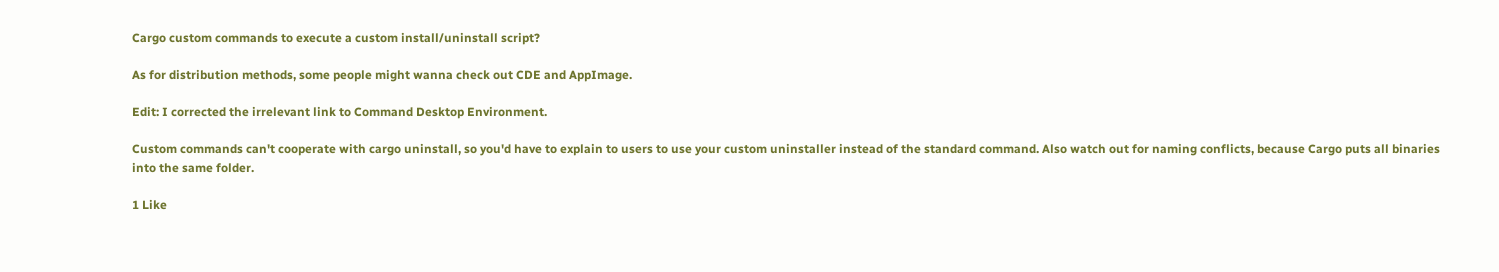Cargo custom commands to execute a custom install/uninstall script?

As for distribution methods, some people might wanna check out CDE and AppImage.

Edit: I corrected the irrelevant link to Command Desktop Environment.

Custom commands can't cooperate with cargo uninstall, so you'd have to explain to users to use your custom uninstaller instead of the standard command. Also watch out for naming conflicts, because Cargo puts all binaries into the same folder.

1 Like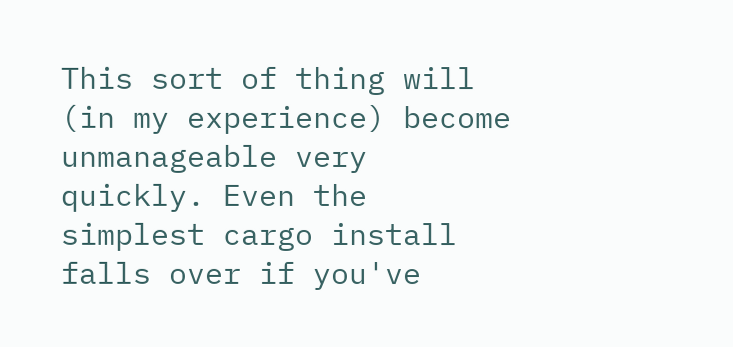This sort of thing will (in my experience) become unmanageable very quickly. Even the simplest cargo install falls over if you've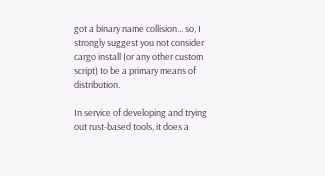got a binary name collision... so, I strongly suggest you not consider cargo install (or any other custom script) to be a primary means of distribution.

In service of developing and trying out rust-based tools, it does a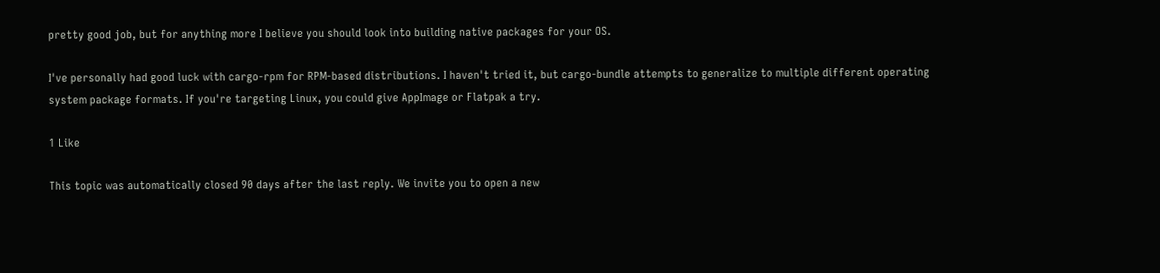pretty good job, but for anything more I believe you should look into building native packages for your OS.

I've personally had good luck with cargo-rpm for RPM-based distributions. I haven't tried it, but cargo-bundle attempts to generalize to multiple different operating system package formats. If you're targeting Linux, you could give AppImage or Flatpak a try.

1 Like

This topic was automatically closed 90 days after the last reply. We invite you to open a new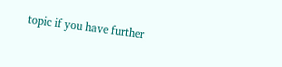topic if you have further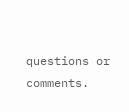questions or comments.